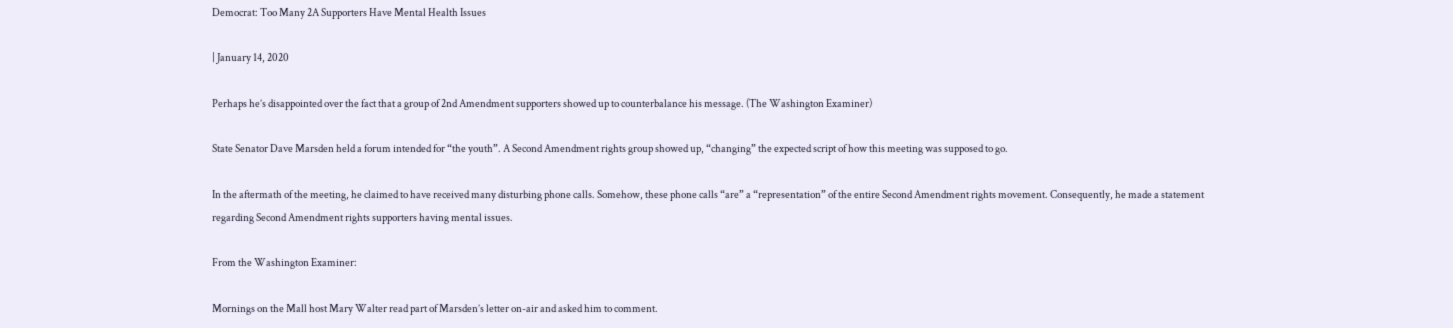Democrat: Too Many 2A Supporters Have Mental Health Issues

| January 14, 2020

Perhaps he’s disappointed over the fact that a group of 2nd Amendment supporters showed up to counterbalance his message. (The Washington Examiner)

State Senator Dave Marsden held a forum intended for “the youth”. A Second Amendment rights group showed up, “changing” the expected script of how this meeting was supposed to go.

In the aftermath of the meeting, he claimed to have received many disturbing phone calls. Somehow, these phone calls “are” a “representation” of the entire Second Amendment rights movement. Consequently, he made a statement regarding Second Amendment rights supporters having mental issues.

From the Washington Examiner:

Mornings on the Mall host Mary Walter read part of Marsden’s letter on-air and asked him to comment.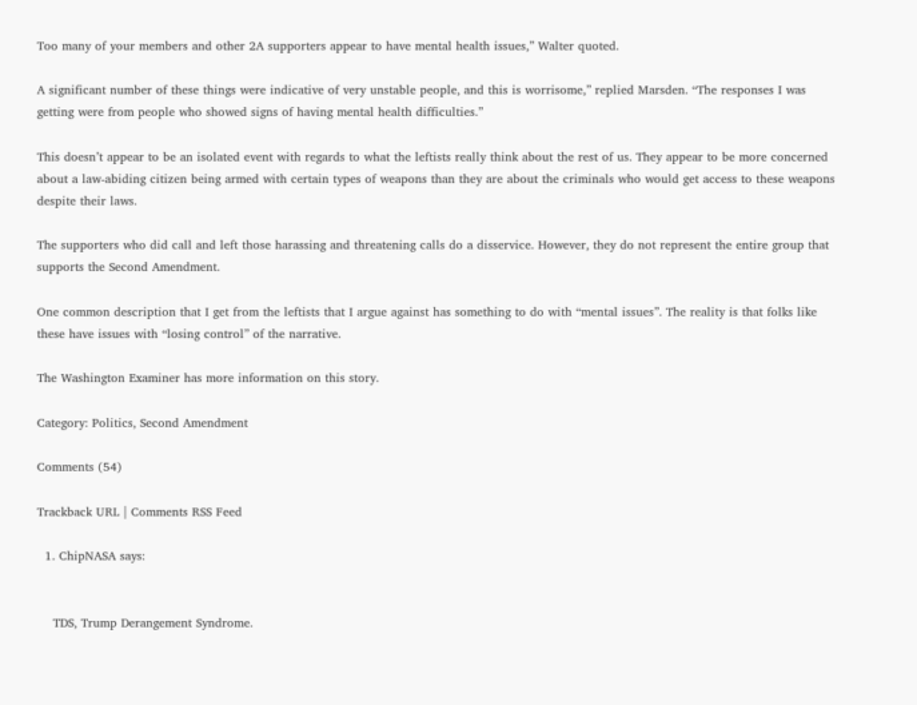Too many of your members and other 2A supporters appear to have mental health issues,” Walter quoted.

A significant number of these things were indicative of very unstable people, and this is worrisome,” replied Marsden. “The responses I was getting were from people who showed signs of having mental health difficulties.”

This doesn’t appear to be an isolated event with regards to what the leftists really think about the rest of us. They appear to be more concerned about a law-abiding citizen being armed with certain types of weapons than they are about the criminals who would get access to these weapons despite their laws.

The supporters who did call and left those harassing and threatening calls do a disservice. However, they do not represent the entire group that supports the Second Amendment.

One common description that I get from the leftists that I argue against has something to do with “mental issues”. The reality is that folks like these have issues with “losing control” of the narrative.

The Washington Examiner has more information on this story.

Category: Politics, Second Amendment

Comments (54)

Trackback URL | Comments RSS Feed

  1. ChipNASA says:


    TDS, Trump Derangement Syndrome.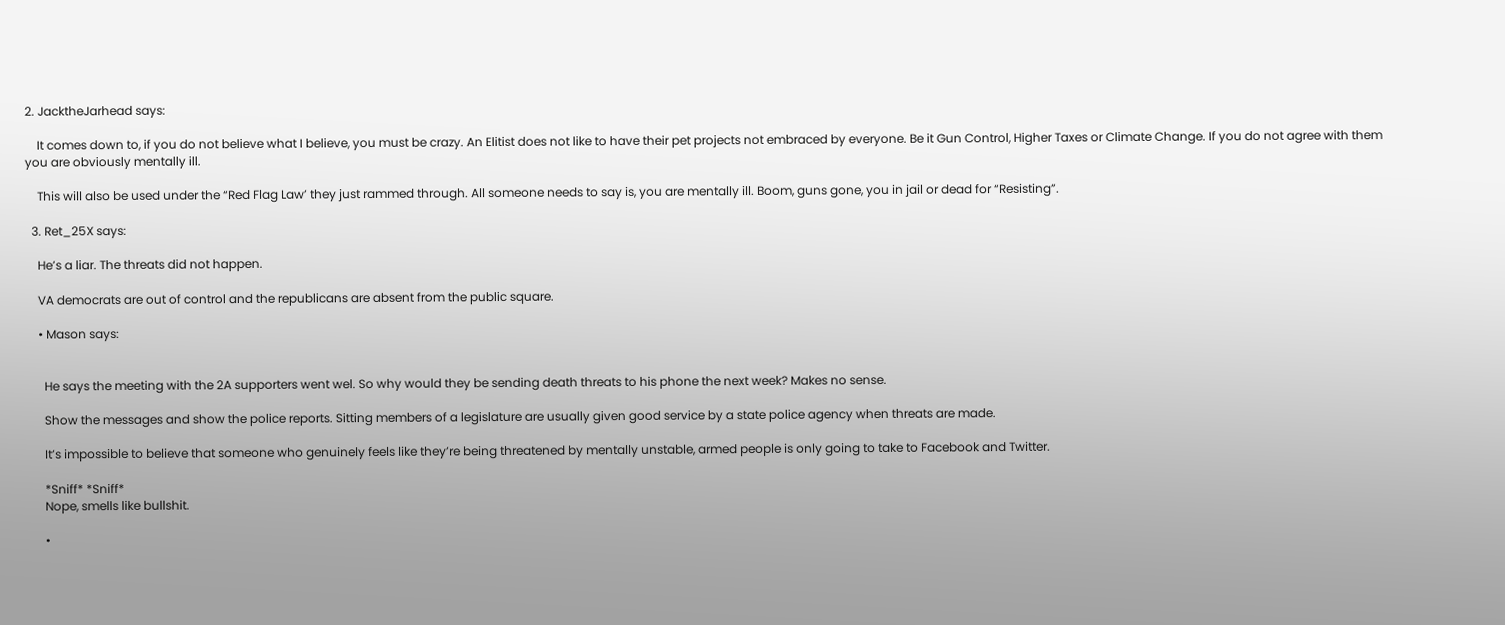2. JacktheJarhead says:

    It comes down to, if you do not believe what I believe, you must be crazy. An Elitist does not like to have their pet projects not embraced by everyone. Be it Gun Control, Higher Taxes or Climate Change. If you do not agree with them you are obviously mentally ill.

    This will also be used under the “Red Flag Law’ they just rammed through. All someone needs to say is, you are mentally ill. Boom, guns gone, you in jail or dead for “Resisting”.

  3. Ret_25X says:

    He’s a liar. The threats did not happen.

    VA democrats are out of control and the republicans are absent from the public square.

    • Mason says:


      He says the meeting with the 2A supporters went wel. So why would they be sending death threats to his phone the next week? Makes no sense.

      Show the messages and show the police reports. Sitting members of a legislature are usually given good service by a state police agency when threats are made.

      It’s impossible to believe that someone who genuinely feels like they’re being threatened by mentally unstable, armed people is only going to take to Facebook and Twitter.

      *Sniff* *Sniff*
      Nope, smells like bullshit.

      •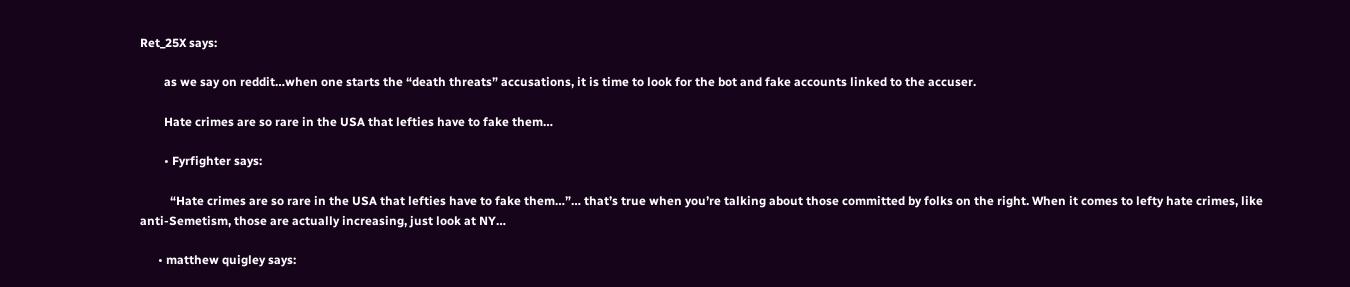Ret_25X says:

        as we say on reddit…when one starts the “death threats” accusations, it is time to look for the bot and fake accounts linked to the accuser.

        Hate crimes are so rare in the USA that lefties have to fake them…

        • Fyrfighter says:

          “Hate crimes are so rare in the USA that lefties have to fake them…”… that’s true when you’re talking about those committed by folks on the right. When it comes to lefty hate crimes, like anti-Semetism, those are actually increasing, just look at NY…

      • matthew quigley says: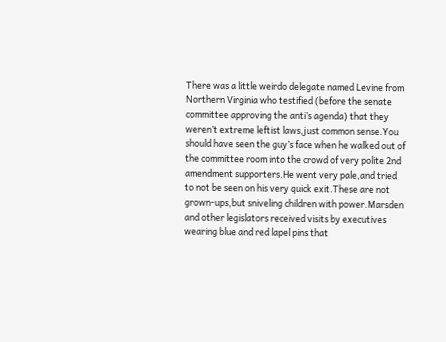There was a little weirdo delegate named Levine from Northern Virginia who testified (before the senate committee approving the anti’s agenda) that they weren’t extreme leftist laws,just common sense.You should have seen the guy’s face when he walked out of the committee room into the crowd of very polite 2nd amendment supporters.He went very pale,and tried to not be seen on his very quick exit.These are not grown-ups,but sniveling children with power.Marsden and other legislators received visits by executives wearing blue and red lapel pins that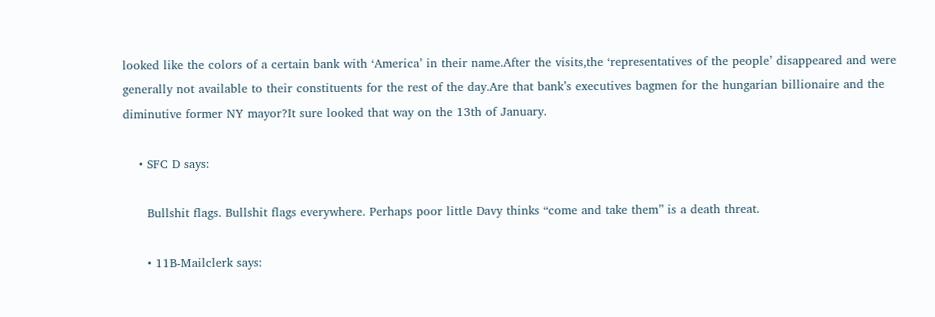looked like the colors of a certain bank with ‘America’ in their name.After the visits,the ‘representatives of the people’ disappeared and were generally not available to their constituents for the rest of the day.Are that bank’s executives bagmen for the hungarian billionaire and the diminutive former NY mayor?It sure looked that way on the 13th of January.

    • SFC D says:

      Bullshit flags. Bullshit flags everywhere. Perhaps poor little Davy thinks “come and take them” is a death threat.

      • 11B-Mailclerk says: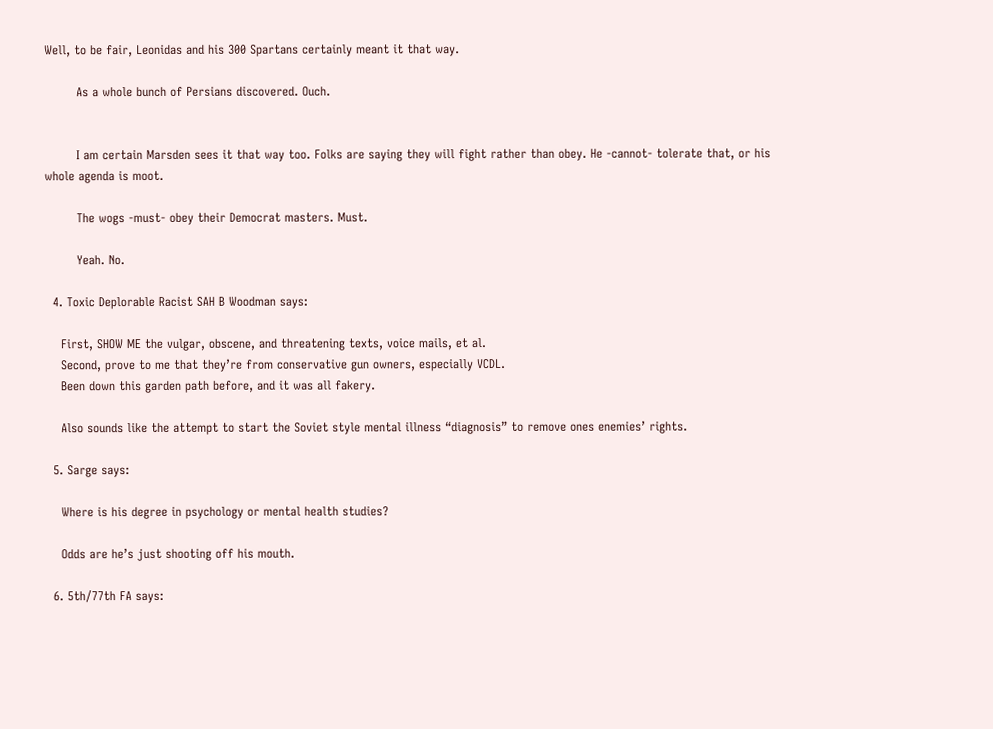Well, to be fair, Leonidas and his 300 Spartans certainly meant it that way.

        As a whole bunch of Persians discovered. Ouch.


        I am certain Marsden sees it that way too. Folks are saying they will fight rather than obey. He -cannot- tolerate that, or his whole agenda is moot.

        The wogs -must- obey their Democrat masters. Must.

        Yeah. No.

  4. Toxic Deplorable Racist SAH B Woodman says:

    First, SHOW ME the vulgar, obscene, and threatening texts, voice mails, et al.
    Second, prove to me that they’re from conservative gun owners, especially VCDL.
    Been down this garden path before, and it was all fakery.

    Also sounds like the attempt to start the Soviet style mental illness “diagnosis” to remove ones enemies’ rights.

  5. Sarge says:

    Where is his degree in psychology or mental health studies?

    Odds are he’s just shooting off his mouth.

  6. 5th/77th FA says: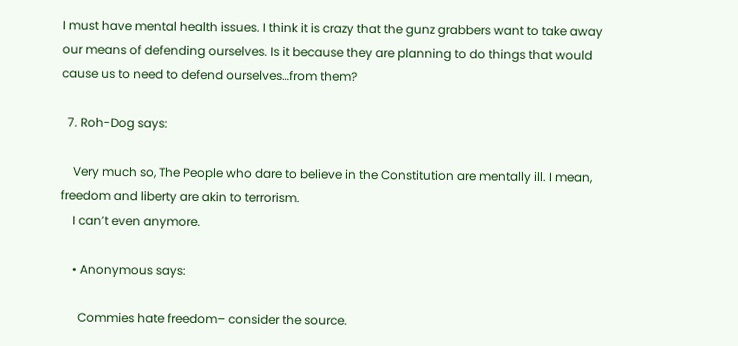I must have mental health issues. I think it is crazy that the gunz grabbers want to take away our means of defending ourselves. Is it because they are planning to do things that would cause us to need to defend ourselves…from them?

  7. Roh-Dog says:

    Very much so, The People who dare to believe in the Constitution are mentally ill. I mean, freedom and liberty are akin to terrorism.
    I can’t even anymore.

    • Anonymous says:

      Commies hate freedom– consider the source.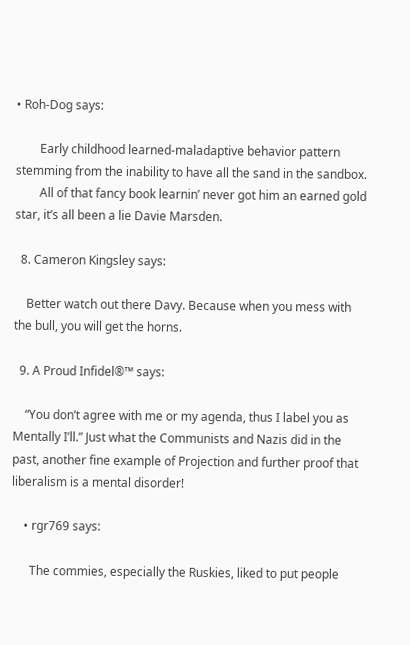• Roh-Dog says:

        Early childhood learned-maladaptive behavior pattern stemming from the inability to have all the sand in the sandbox.
        All of that fancy book learnin’ never got him an earned gold star, it’s all been a lie Davie Marsden.

  8. Cameron Kingsley says:

    Better watch out there Davy. Because when you mess with the bull, you will get the horns.

  9. A Proud Infidel®™ says:

    “You don’t agree with me or my agenda, thus I label you as Mentally I’ll.” Just what the Communists and Nazis did in the past, another fine example of Projection and further proof that liberalism is a mental disorder!

    • rgr769 says:

      The commies, especially the Ruskies, liked to put people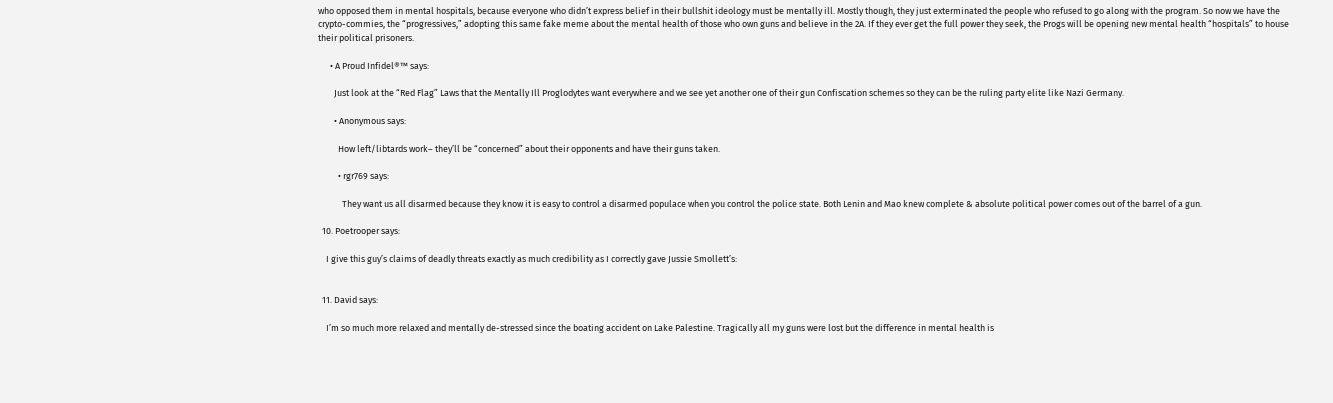who opposed them in mental hospitals, because everyone who didn’t express belief in their bullshit ideology must be mentally ill. Mostly though, they just exterminated the people who refused to go along with the program. So now we have the crypto-commies, the “progressives,” adopting this same fake meme about the mental health of those who own guns and believe in the 2A. If they ever get the full power they seek, the Progs will be opening new mental health “hospitals” to house their political prisoners.

      • A Proud Infidel®™ says:

        Just look at the “Red Flag” Laws that the Mentally Ill Proglodytes want everywhere and we see yet another one of their gun Confiscation schemes so they can be the ruling party elite like Nazi Germany.

        • Anonymous says:

          How left/libtards work– they’ll be “concerned” about their opponents and have their guns taken.

          • rgr769 says:

            They want us all disarmed because they know it is easy to control a disarmed populace when you control the police state. Both Lenin and Mao knew complete & absolute political power comes out of the barrel of a gun.

  10. Poetrooper says:

    I give this guy’s claims of deadly threats exactly as much credibility as I correctly gave Jussie Smollett’s:


  11. David says:

    I’m so much more relaxed and mentally de-stressed since the boating accident on Lake Palestine. Tragically all my guns were lost but the difference in mental health is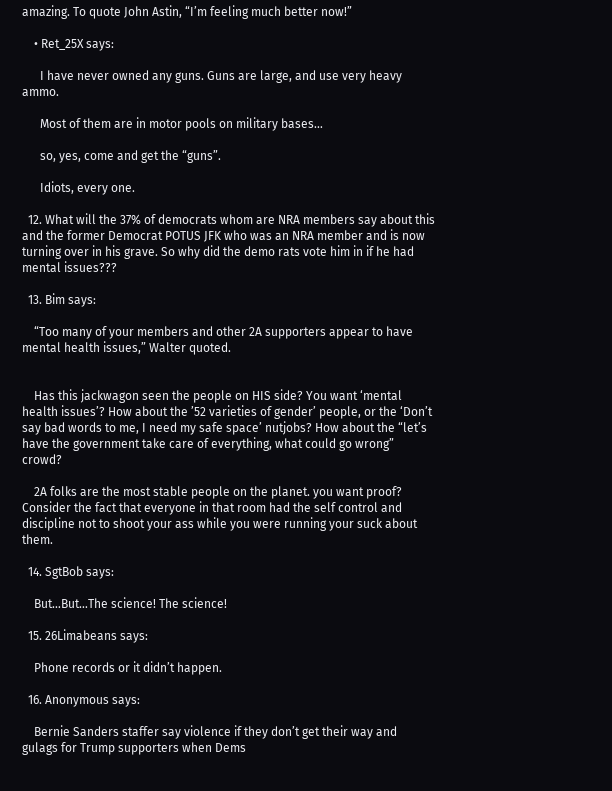amazing. To quote John Astin, “I’m feeling much better now!”

    • Ret_25X says:

      I have never owned any guns. Guns are large, and use very heavy ammo.

      Most of them are in motor pools on military bases…

      so, yes, come and get the “guns”.

      Idiots, every one.

  12. What will the 37% of democrats whom are NRA members say about this and the former Democrat POTUS JFK who was an NRA member and is now turning over in his grave. So why did the demo rats vote him in if he had mental issues???

  13. Bim says:

    “Too many of your members and other 2A supporters appear to have mental health issues,” Walter quoted.


    Has this jackwagon seen the people on HIS side? You want ‘mental health issues’? How about the ’52 varieties of gender’ people, or the ‘Don’t say bad words to me, I need my safe space’ nutjobs? How about the “let’s have the government take care of everything, what could go wrong” crowd?

    2A folks are the most stable people on the planet. you want proof? Consider the fact that everyone in that room had the self control and discipline not to shoot your ass while you were running your suck about them.

  14. SgtBob says:

    But…But…The science! The science!

  15. 26Limabeans says:

    Phone records or it didn’t happen.

  16. Anonymous says:

    Bernie Sanders staffer say violence if they don’t get their way and gulags for Trump supporters when Dems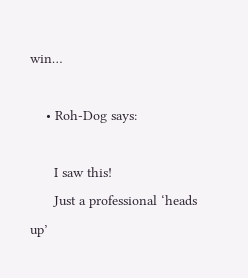win…

    • Roh-Dog says:

      I saw this!
      Just a professional ‘heads up’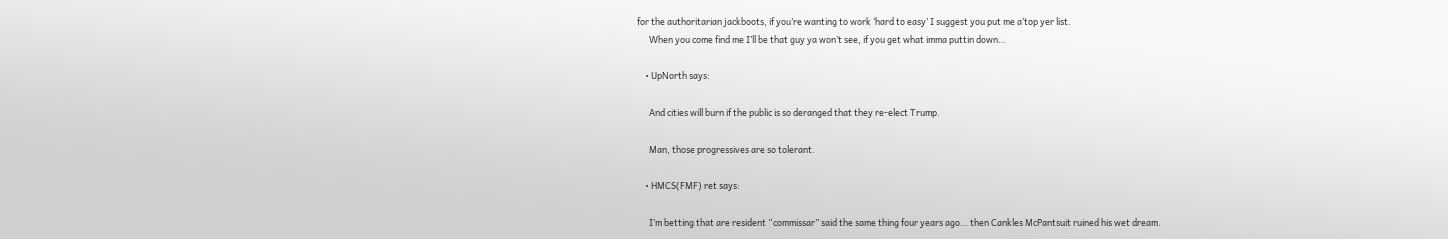for the authoritarian jackboots, if you’re wanting to work ‘hard to easy’ I suggest you put me a’top yer list.
      When you come find me I’ll be that guy ya won’t see, if you get what imma puttin down…

    • UpNorth says:

      And cities will burn if the public is so deranged that they re-elect Trump.

      Man, those progressives are so tolerant.

    • HMCS(FMF) ret says:

      I’m betting that are resident “commissar” said the same thing four years ago… then Cankles McPantsuit ruined his wet dream.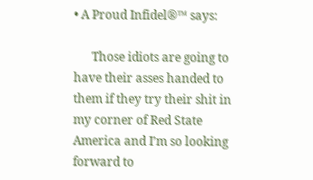• A Proud Infidel®™ says:

      Those idiots are going to have their asses handed to them if they try their shit in my corner of Red State America and I’m so looking forward to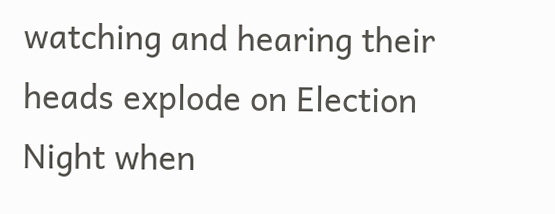watching and hearing their heads explode on Election Night when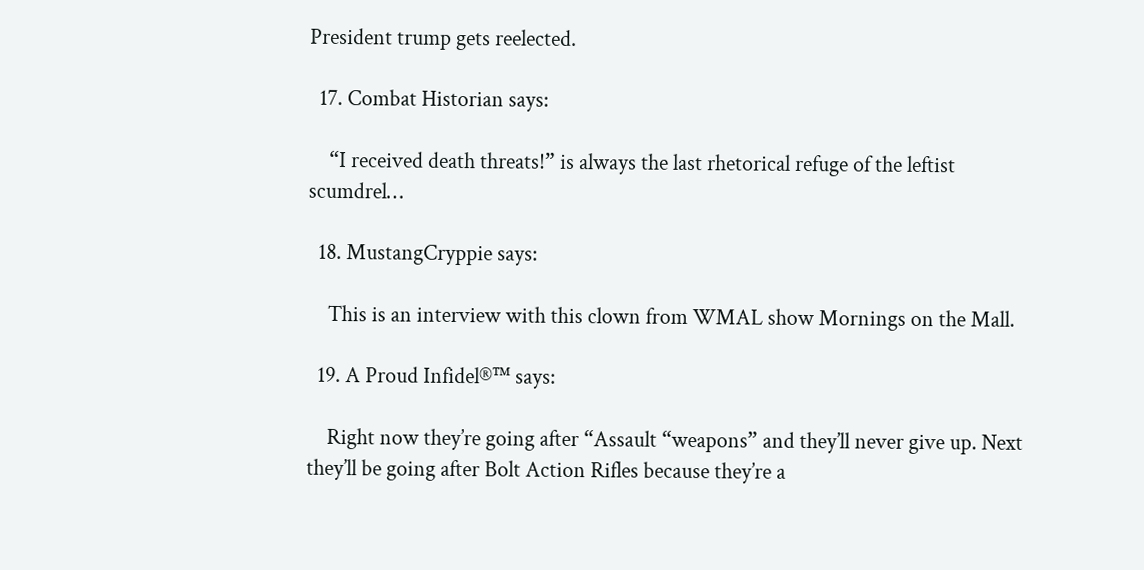President trump gets reelected.

  17. Combat Historian says:

    “I received death threats!” is always the last rhetorical refuge of the leftist scumdrel…

  18. MustangCryppie says:

    This is an interview with this clown from WMAL show Mornings on the Mall.

  19. A Proud Infidel®™ says:

    Right now they’re going after “Assault “weapons” and they’ll never give up. Next they’ll be going after Bolt Action Rifles because they’re a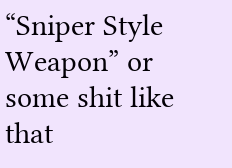“Sniper Style Weapon” or some shit like that